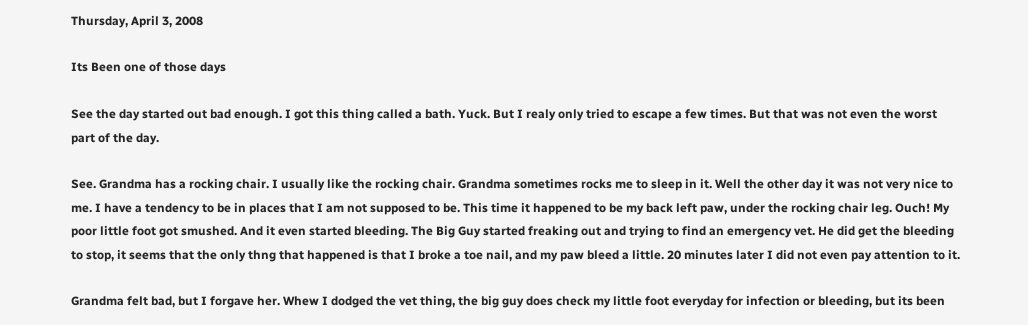Thursday, April 3, 2008

Its Been one of those days

See the day started out bad enough. I got this thing called a bath. Yuck. But I realy only tried to escape a few times. But that was not even the worst part of the day.

See. Grandma has a rocking chair. I usually like the rocking chair. Grandma sometimes rocks me to sleep in it. Well the other day it was not very nice to me. I have a tendency to be in places that I am not supposed to be. This time it happened to be my back left paw, under the rocking chair leg. Ouch! My poor little foot got smushed. And it even started bleeding. The Big Guy started freaking out and trying to find an emergency vet. He did get the bleeding to stop, it seems that the only thng that happened is that I broke a toe nail, and my paw bleed a little. 20 minutes later I did not even pay attention to it.

Grandma felt bad, but I forgave her. Whew I dodged the vet thing, the big guy does check my little foot everyday for infection or bleeding, but its been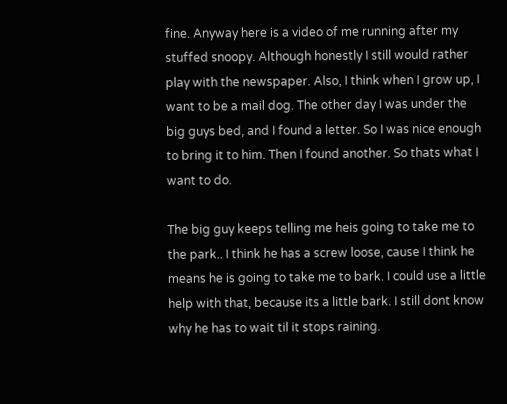fine. Anyway here is a video of me running after my stuffed snoopy. Although honestly I still would rather play with the newspaper. Also, I think when I grow up, I want to be a mail dog. The other day I was under the big guys bed, and I found a letter. So I was nice enough to bring it to him. Then I found another. So thats what I want to do.

The big guy keeps telling me heis going to take me to the park.. I think he has a screw loose, cause I think he means he is going to take me to bark. I could use a little help with that, because its a little bark. I still dont know why he has to wait til it stops raining.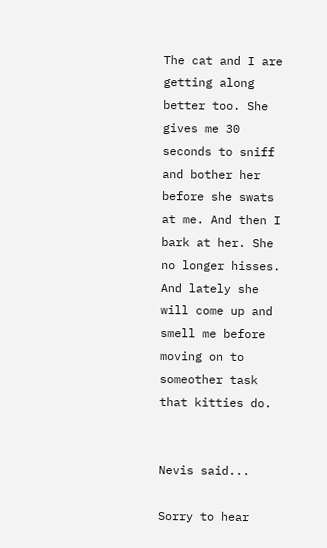The cat and I are getting along better too. She gives me 30 seconds to sniff and bother her before she swats at me. And then I bark at her. She no longer hisses. And lately she will come up and smell me before moving on to someother task that kitties do.


Nevis said...

Sorry to hear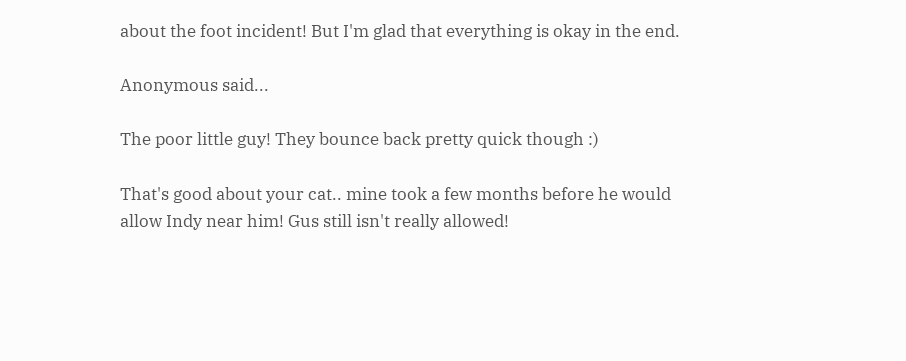about the foot incident! But I'm glad that everything is okay in the end.

Anonymous said...

The poor little guy! They bounce back pretty quick though :)

That's good about your cat.. mine took a few months before he would allow Indy near him! Gus still isn't really allowed!